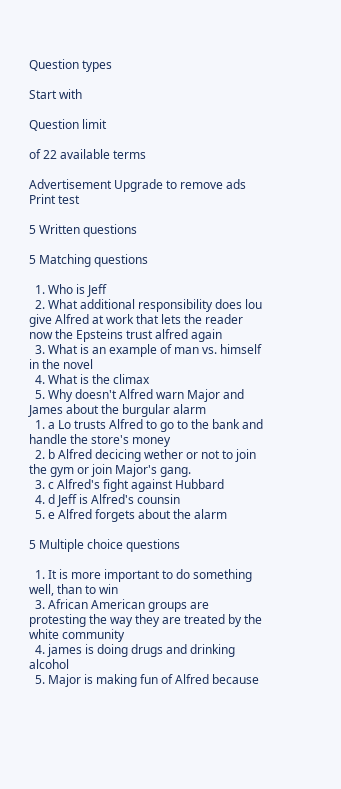Question types

Start with

Question limit

of 22 available terms

Advertisement Upgrade to remove ads
Print test

5 Written questions

5 Matching questions

  1. Who is Jeff
  2. What additional responsibility does lou give Alfred at work that lets the reader now the Epsteins trust alfred again
  3. What is an example of man vs. himself in the novel
  4. What is the climax
  5. Why doesn't Alfred warn Major and James about the burgular alarm
  1. a Lo trusts Alfred to go to the bank and handle the store's money
  2. b Alfred decicing wether or not to join the gym or join Major's gang.
  3. c Alfred's fight against Hubbard
  4. d Jeff is Alfred's counsin
  5. e Alfred forgets about the alarm

5 Multiple choice questions

  1. It is more important to do something well, than to win
  3. African American groups are protesting the way they are treated by the white community
  4. james is doing drugs and drinking alcohol
  5. Major is making fun of Alfred because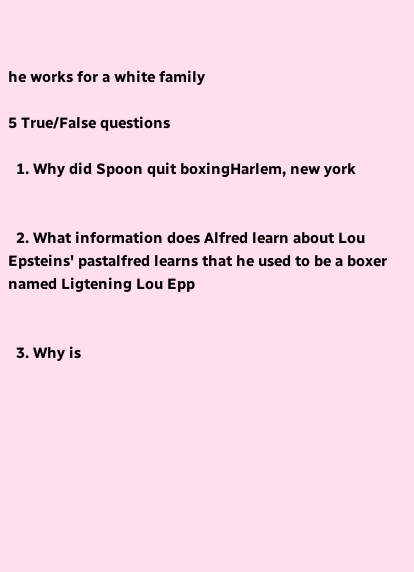he works for a white family

5 True/False questions

  1. Why did Spoon quit boxingHarlem, new york


  2. What information does Alfred learn about Lou Epsteins' pastalfred learns that he used to be a boxer named Ligtening Lou Epp


  3. Why is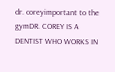dr. coreyimportant to the gymDR. COREY IS A DENTIST WHO WORKS IN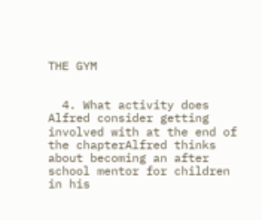THE GYM


  4. What activity does Alfred consider getting involved with at the end of the chapterAlfred thinks about becoming an after school mentor for children in his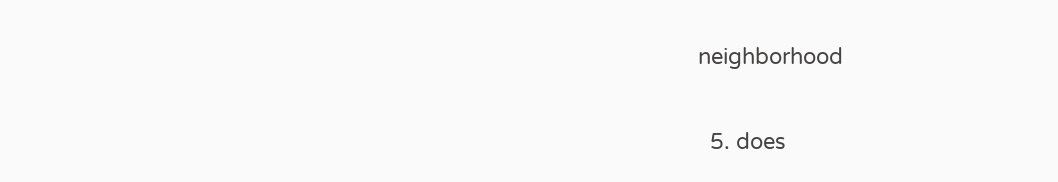neighborhood


  5. does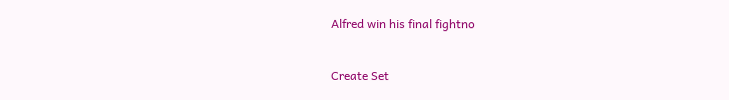Alfred win his final fightno


Create Set